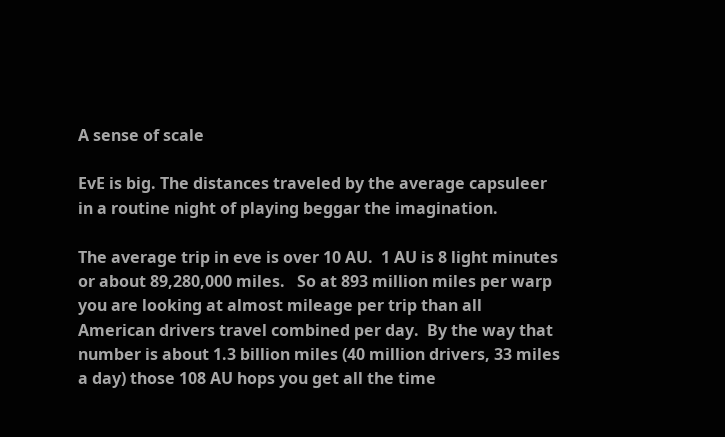A sense of scale

EvE is big. The distances traveled by the average capsuleer in a routine night of playing beggar the imagination.

The average trip in eve is over 10 AU.  1 AU is 8 light minutes or about 89,280,000 miles.   So at 893 million miles per warp you are looking at almost mileage per trip than all American drivers travel combined per day.  By the way that number is about 1.3 billion miles (40 million drivers, 33 miles a day) those 108 AU hops you get all the time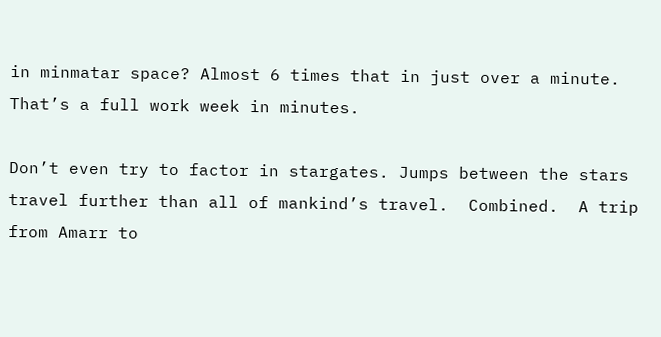in minmatar space? Almost 6 times that in just over a minute. That’s a full work week in minutes.

Don’t even try to factor in stargates. Jumps between the stars travel further than all of mankind’s travel.  Combined.  A trip from Amarr to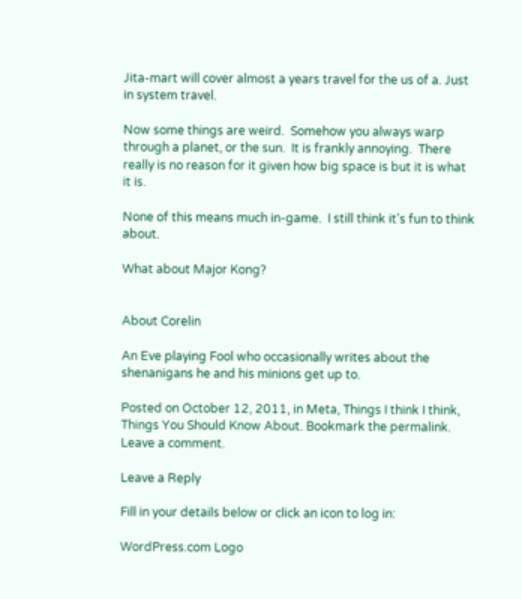Jita-mart will cover almost a years travel for the us of a. Just in system travel.

Now some things are weird.  Somehow you always warp through a planet, or the sun.  It is frankly annoying.  There really is no reason for it given how big space is but it is what it is.

None of this means much in-game.  I still think it’s fun to think about.

What about Major Kong?


About Corelin

An Eve playing Fool who occasionally writes about the shenanigans he and his minions get up to.

Posted on October 12, 2011, in Meta, Things I think I think, Things You Should Know About. Bookmark the permalink. Leave a comment.

Leave a Reply

Fill in your details below or click an icon to log in:

WordPress.com Logo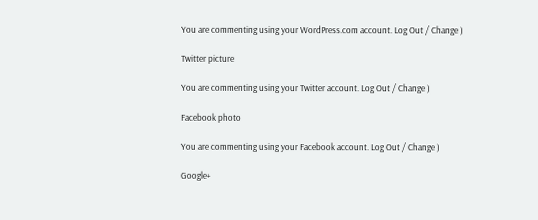You are commenting using your WordPress.com account. Log Out / Change )

Twitter picture

You are commenting using your Twitter account. Log Out / Change )

Facebook photo

You are commenting using your Facebook account. Log Out / Change )

Google+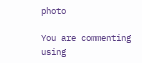photo

You are commenting using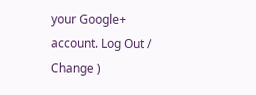your Google+ account. Log Out / Change )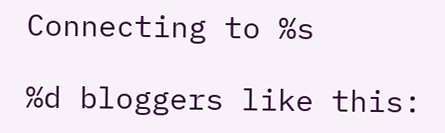Connecting to %s

%d bloggers like this: